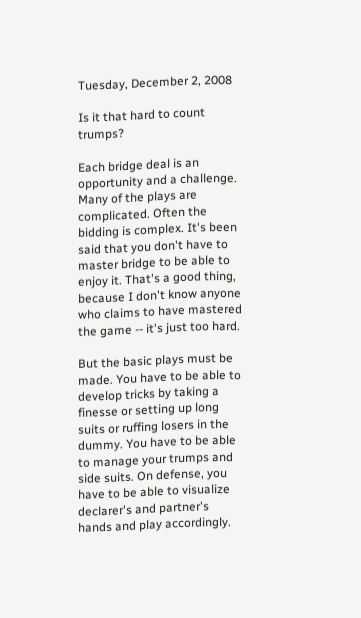Tuesday, December 2, 2008

Is it that hard to count trumps?

Each bridge deal is an opportunity and a challenge. Many of the plays are complicated. Often the bidding is complex. It's been said that you don't have to master bridge to be able to enjoy it. That's a good thing, because I don't know anyone who claims to have mastered the game -- it's just too hard.

But the basic plays must be made. You have to be able to develop tricks by taking a finesse or setting up long suits or ruffing losers in the dummy. You have to be able to manage your trumps and side suits. On defense, you have to be able to visualize declarer's and partner's hands and play accordingly.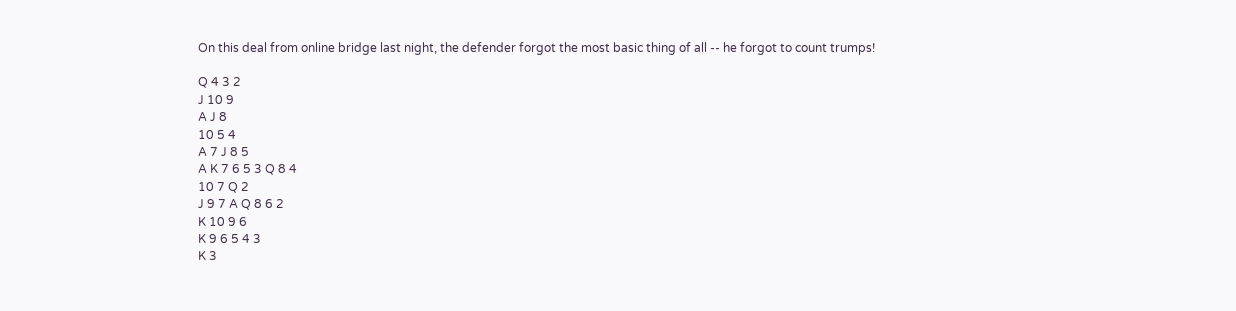On this deal from online bridge last night, the defender forgot the most basic thing of all -- he forgot to count trumps!

Q 4 3 2
J 10 9
A J 8
10 5 4
A 7 J 8 5
A K 7 6 5 3 Q 8 4
10 7 Q 2
J 9 7 A Q 8 6 2
K 10 9 6
K 9 6 5 4 3
K 3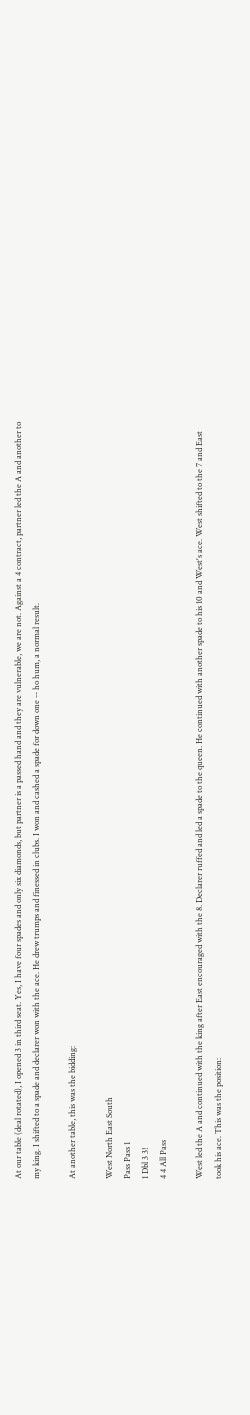At our table (deal rotated), I opened 3 in third seat. Yes, I have four spades and only six diamonds, but partner is a passed hand and they are vulnerable, we are not. Against a 4 contract, partner led the A and another to my king. I shifted to a spade and declarer won with the ace. He drew trumps and finessed in clubs. I won and cashed a spade for down one -- ho hum, a normal result.

At another table, this was the bidding:

West North East South
Pass Pass 1
1 Dbl 3 3!
4 4 All Pass

West led the A and continued with the king after East encouraged with the 8. Declarer ruffed and led a spade to the queen. He continued with another spade to his 10 and West's ace. West shifted to the 7 and East took his ace. This was the position: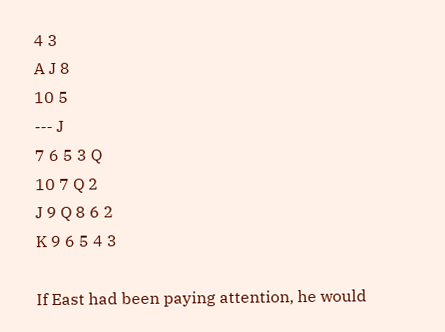4 3
A J 8
10 5
--- J
7 6 5 3 Q
10 7 Q 2
J 9 Q 8 6 2
K 9 6 5 4 3

If East had been paying attention, he would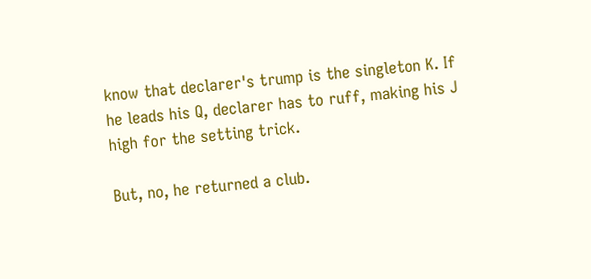know that declarer's trump is the singleton K. If he leads his Q, declarer has to ruff, making his J high for the setting trick.

But, no, he returned a club.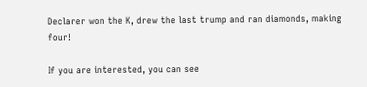Declarer won the K, drew the last trump and ran diamonds, making four!

If you are interested, you can see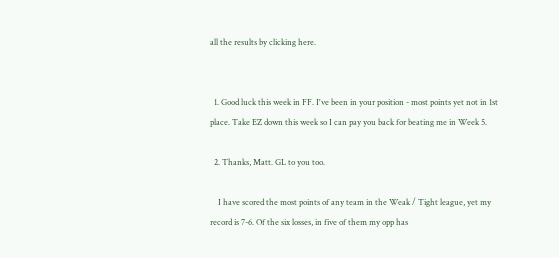all the results by clicking here.


  1. Good luck this week in FF. I've been in your position - most points yet not in 1st place. Take EZ down this week so I can pay you back for beating me in Week 5.

  2. Thanks, Matt. GL to you too.

    I have scored the most points of any team in the Weak / Tight league, yet my record is 7-6. Of the six losses, in five of them my opp has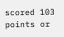scored 103 points or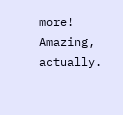more! Amazing, actually.